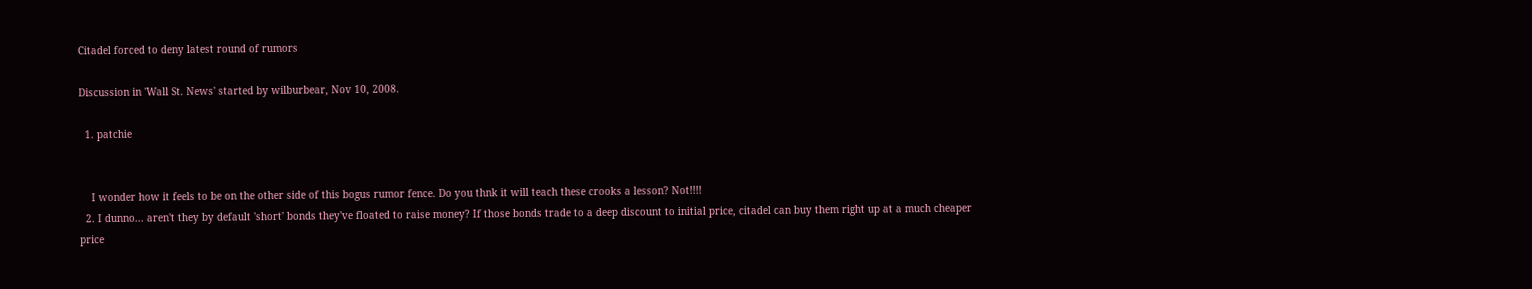Citadel forced to deny latest round of rumors

Discussion in 'Wall St. News' started by wilburbear, Nov 10, 2008.

  1. patchie


    I wonder how it feels to be on the other side of this bogus rumor fence. Do you thnk it will teach these crooks a lesson? Not!!!!
  2. I dunno... aren't they by default 'short' bonds they've floated to raise money? If those bonds trade to a deep discount to initial price, citadel can buy them right up at a much cheaper price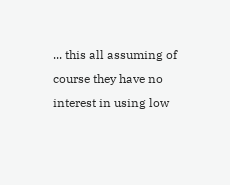... this all assuming of course they have no interest in using low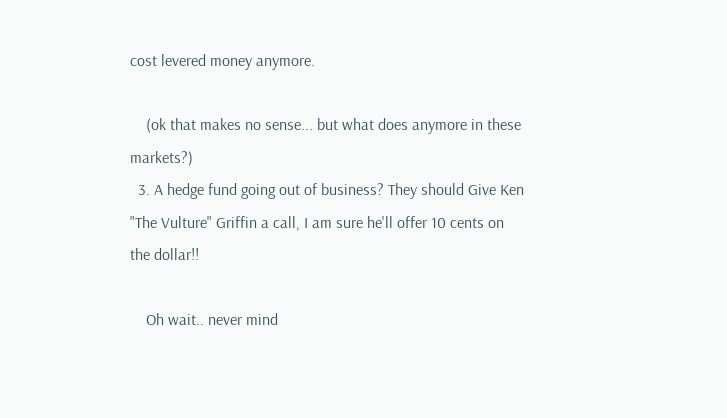cost levered money anymore.

    (ok that makes no sense... but what does anymore in these markets?)
  3. A hedge fund going out of business? They should Give Ken "The Vulture" Griffin a call, I am sure he'll offer 10 cents on the dollar!!

    Oh wait.. never mind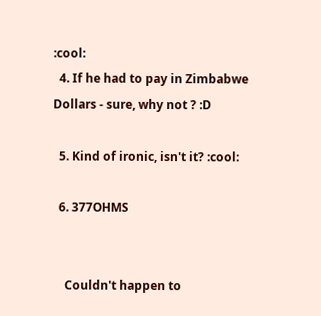:cool:
  4. If he had to pay in Zimbabwe Dollars - sure, why not ? :D

  5. Kind of ironic, isn't it? :cool:

  6. 377OHMS


    Couldn't happen to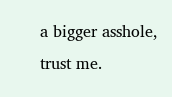a bigger asshole, trust me.